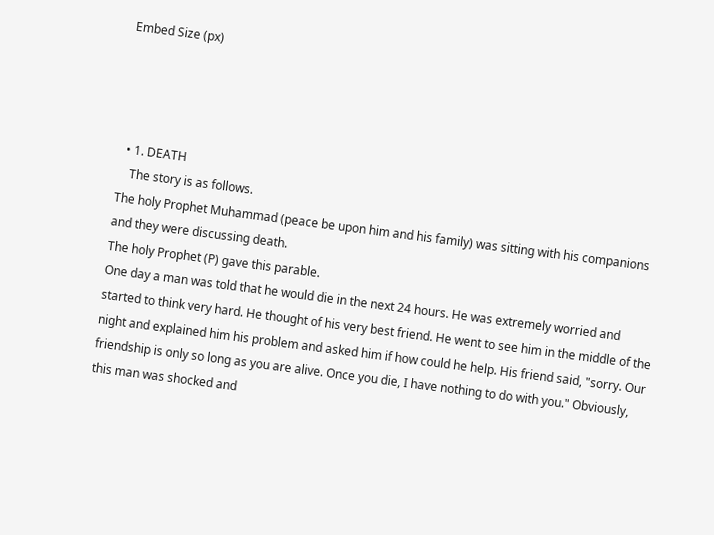Embed Size (px)




  • 1. DEATH
    The story is as follows.
The holy Prophet Muhammad (peace be upon him and his family) was sitting with his companions and they were discussing death.
The holy Prophet (P) gave this parable.
One day a man was told that he would die in the next 24 hours. He was extremely worried and started to think very hard. He thought of his very best friend. He went to see him in the middle of the night and explained him his problem and asked him if how could he help. His friend said, "sorry. Our friendship is only so long as you are alive. Once you die, I have nothing to do with you." Obviously, this man was shocked and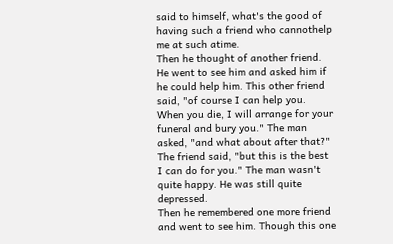said to himself, what's the good of having such a friend who cannothelp me at such atime.
Then he thought of another friend. He went to see him and asked him if he could help him. This other friend said, "of course I can help you. When you die, I will arrange for your funeral and bury you." The man asked, "and what about after that?" The friend said, "but this is the best I can do for you." The man wasn't quite happy. He was still quite depressed.
Then he remembered one more friend and went to see him. Though this one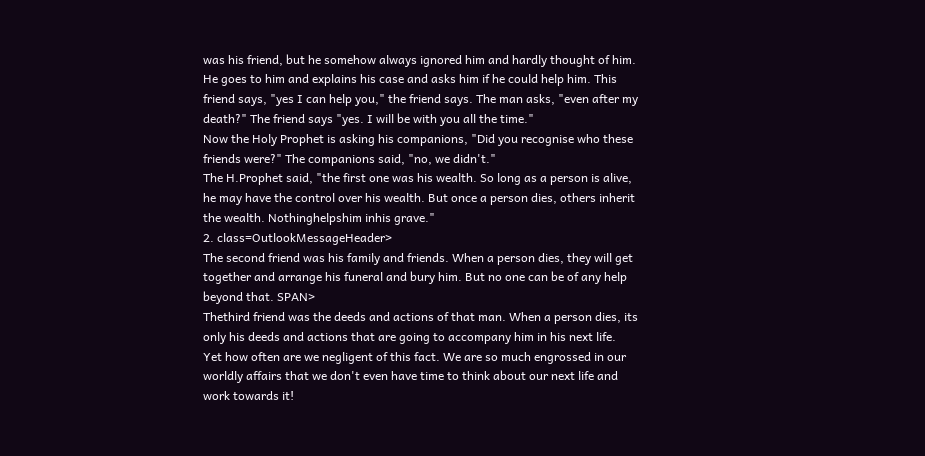was his friend, but he somehow always ignored him and hardly thought of him.
He goes to him and explains his case and asks him if he could help him. This friend says, "yes I can help you," the friend says. The man asks, "even after my death?" The friend says "yes. I will be with you all the time."
Now the Holy Prophet is asking his companions, "Did you recognise who these friends were?" The companions said, "no, we didn't."
The H.Prophet said, "the first one was his wealth. So long as a person is alive, he may have the control over his wealth. But once a person dies, others inherit the wealth. Nothinghelpshim inhis grave."
2. class=OutlookMessageHeader>
The second friend was his family and friends. When a person dies, they will get together and arrange his funeral and bury him. But no one can be of any help beyond that. SPAN>
Thethird friend was the deeds and actions of that man. When a person dies, its only his deeds and actions that are going to accompany him in his next life.
Yet how often are we negligent of this fact. We are so much engrossed in our worldly affairs that we don't even have time to think about our next life and work towards it!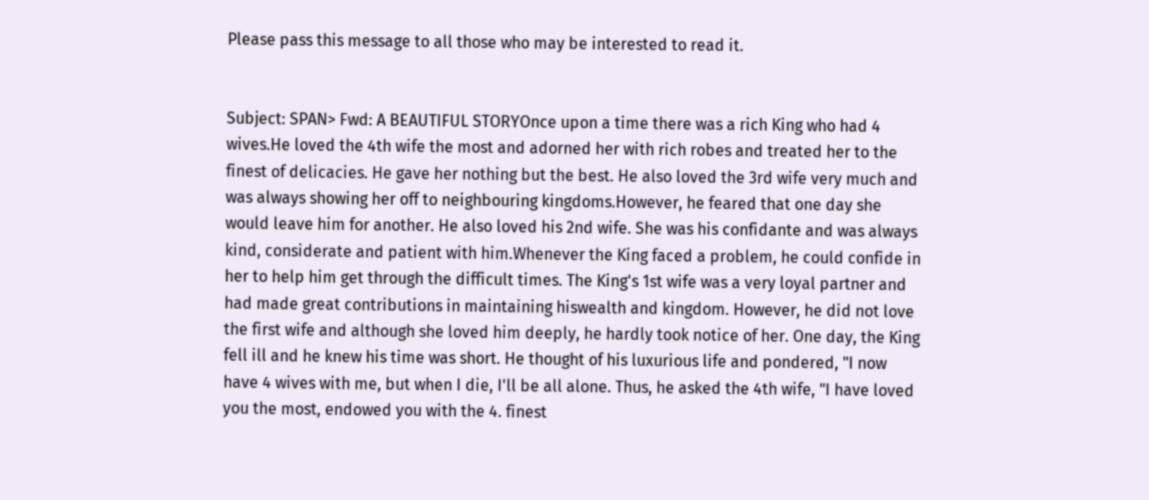Please pass this message to all those who may be interested to read it.


Subject: SPAN> Fwd: A BEAUTIFUL STORYOnce upon a time there was a rich King who had 4 wives.He loved the 4th wife the most and adorned her with rich robes and treated her to the finest of delicacies. He gave her nothing but the best. He also loved the 3rd wife very much and was always showing her off to neighbouring kingdoms.However, he feared that one day she would leave him for another. He also loved his 2nd wife. She was his confidante and was always kind, considerate and patient with him.Whenever the King faced a problem, he could confide in her to help him get through the difficult times. The King's 1st wife was a very loyal partner and had made great contributions in maintaining hiswealth and kingdom. However, he did not love the first wife and although she loved him deeply, he hardly took notice of her. One day, the King fell ill and he knew his time was short. He thought of his luxurious life and pondered, "I now have 4 wives with me, but when I die, I'll be all alone. Thus, he asked the 4th wife, "I have loved you the most, endowed you with the 4. finest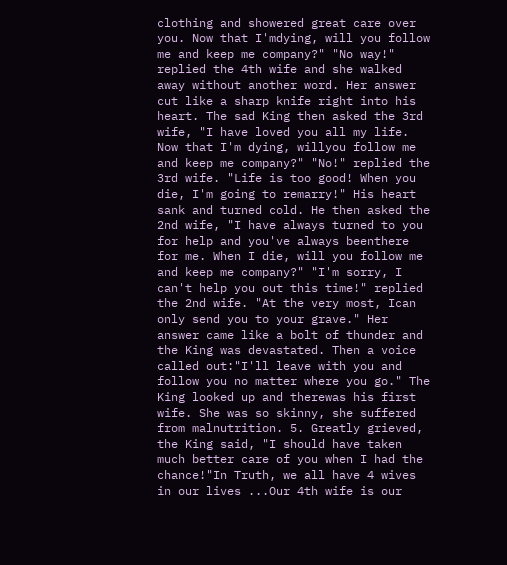clothing and showered great care over you. Now that I'mdying, will you follow me and keep me company?" "No way!" replied the 4th wife and she walked away without another word. Her answer cut like a sharp knife right into his heart. The sad King then asked the 3rd wife, "I have loved you all my life. Now that I'm dying, willyou follow me and keep me company?" "No!" replied the 3rd wife. "Life is too good! When you die, I'm going to remarry!" His heart sank and turned cold. He then asked the 2nd wife, "I have always turned to you for help and you've always beenthere for me. When I die, will you follow me and keep me company?" "I'm sorry, I can't help you out this time!" replied the 2nd wife. "At the very most, Ican only send you to your grave." Her answer came like a bolt of thunder and the King was devastated. Then a voice called out:"I'll leave with you and follow you no matter where you go." The King looked up and therewas his first wife. She was so skinny, she suffered from malnutrition. 5. Greatly grieved, the King said, "I should have taken much better care of you when I had the chance!"In Truth, we all have 4 wives in our lives ...Our 4th wife is our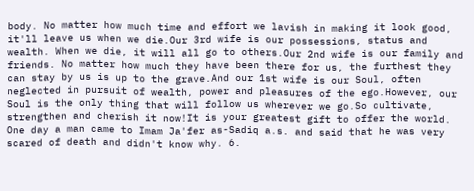body. No matter how much time and effort we lavish in making it look good, it'll leave us when we die.Our 3rd wife is our possessions, status and wealth. When we die, it will all go to others.Our 2nd wife is our family and friends. No matter how much they have been there for us, the furthest they can stay by us is up to the grave.And our 1st wife is our Soul, often neglected in pursuit of wealth, power and pleasures of the ego.However, our Soul is the only thing that will follow us wherever we go.So cultivate, strengthen and cherish it now!It is your greatest gift to offer the world.
One day a man came to Imam Ja'fer as-Sadiq a.s. and said that he was very scared of death and didn't know why. 6.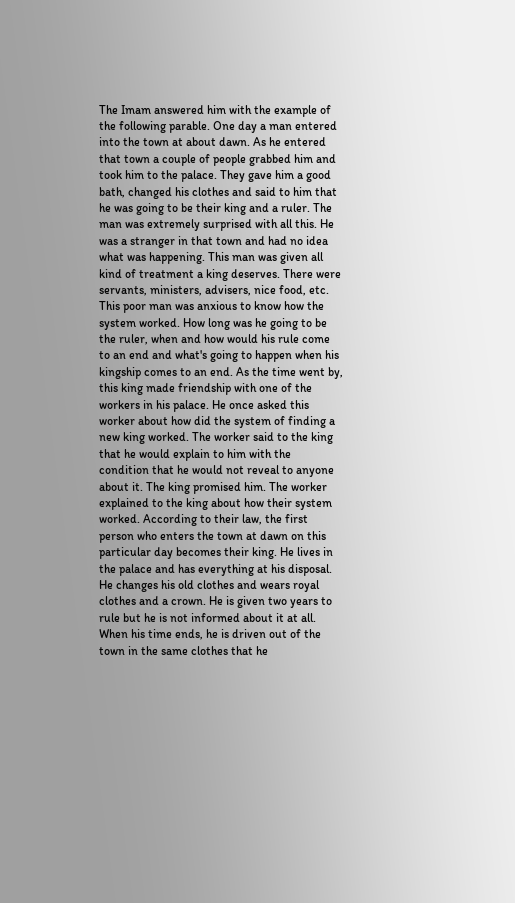The Imam answered him with the example of the following parable. One day a man entered into the town at about dawn. As he entered that town a couple of people grabbed him and took him to the palace. They gave him a good bath, changed his clothes and said to him that he was going to be their king and a ruler. The man was extremely surprised with all this. He was a stranger in that town and had no idea what was happening. This man was given all kind of treatment a king deserves. There were servants, ministers, advisers, nice food, etc. This poor man was anxious to know how the system worked. How long was he going to be the ruler, when and how would his rule come to an end and what's going to happen when his kingship comes to an end. As the time went by, this king made friendship with one of the workers in his palace. He once asked this worker about how did the system of finding a new king worked. The worker said to the king that he would explain to him with the condition that he would not reveal to anyone about it. The king promised him. The worker explained to the king about how their system worked. According to their law, the first person who enters the town at dawn on this particular day becomes their king. He lives in the palace and has everything at his disposal. He changes his old clothes and wears royal clothes and a crown. He is given two years to rule but he is not informed about it at all. When his time ends, he is driven out of the town in the same clothes that he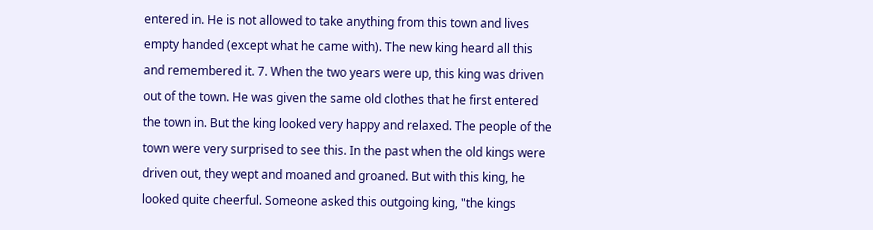entered in. He is not allowed to take anything from this town and lives empty handed (except what he came with). The new king heard all this and remembered it. 7. When the two years were up, this king was driven out of the town. He was given the same old clothes that he first entered the town in. But the king looked very happy and relaxed. The people of the town were very surprised to see this. In the past when the old kings were driven out, they wept and moaned and groaned. But with this king, he looked quite cheerful. Someone asked this outgoing king, "the kings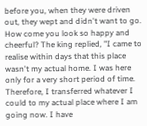before you, when they were driven out, they wept and didn't want to go. How come you look so happy and cheerful? The king replied, "I came to realise within days that this place wasn't my actual home. I was here only for a very short period of time. Therefore, I transferred whatever I could to my actual place where I am going now. I have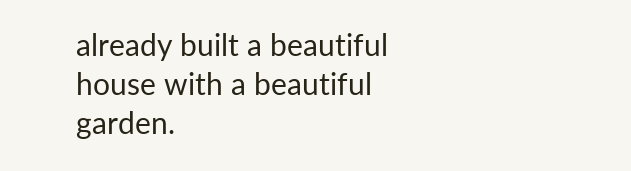already built a beautiful house with a beautiful garden.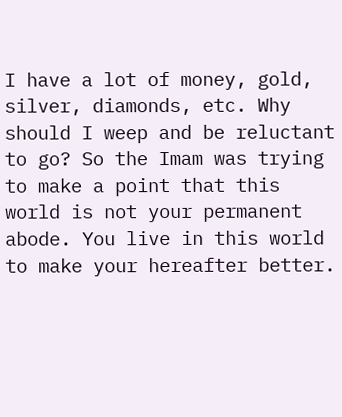I have a lot of money, gold, silver, diamonds, etc. Why should I weep and be reluctant to go? So the Imam was trying to make a point that this world is not your permanent abode. You live in this world to make your hereafter better.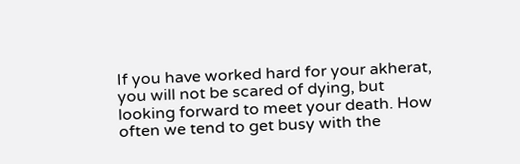If you have worked hard for your akherat, you will not be scared of dying, but looking forward to meet your death. How often we tend to get busy with the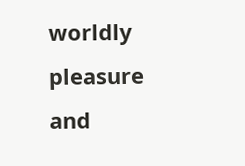worldly pleasure and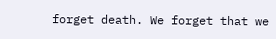forget death. We forget that we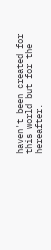haven't been created for this world but for the hereafter.